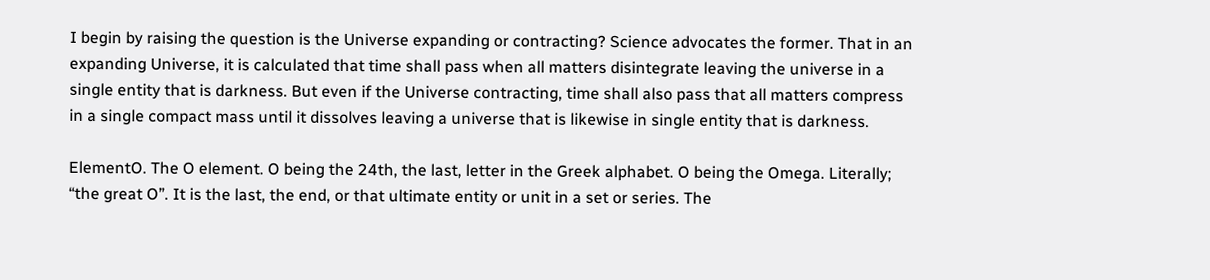I begin by raising the question is the Universe expanding or contracting? Science advocates the former. That in an expanding Universe, it is calculated that time shall pass when all matters disintegrate leaving the universe in a single entity that is darkness. But even if the Universe contracting, time shall also pass that all matters compress in a single compact mass until it dissolves leaving a universe that is likewise in single entity that is darkness.

ElementO. The O element. O being the 24th, the last, letter in the Greek alphabet. O being the Omega. Literally; “the great O”. It is the last, the end, or that ultimate entity or unit in a set or series. The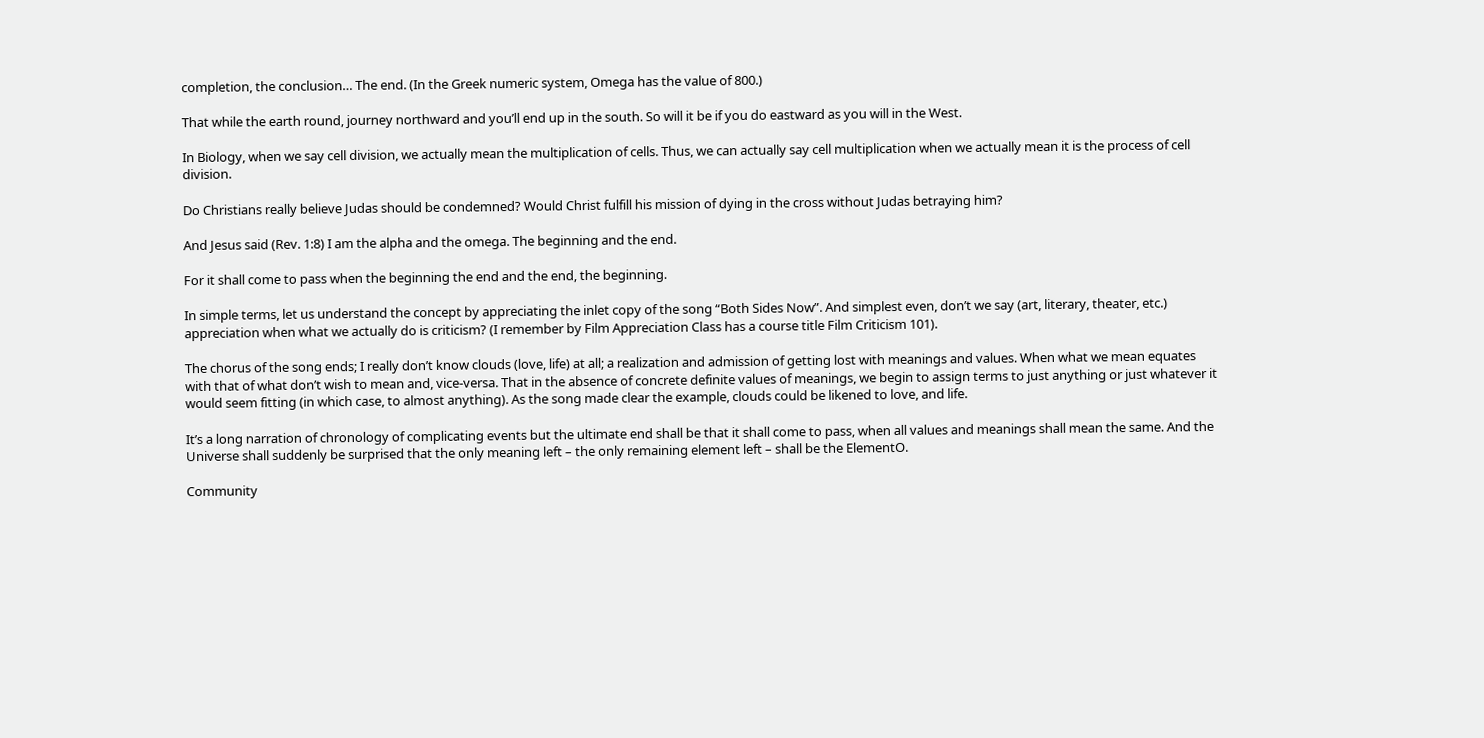completion, the conclusion… The end. (In the Greek numeric system, Omega has the value of 800.)

That while the earth round, journey northward and you’ll end up in the south. So will it be if you do eastward as you will in the West.

In Biology, when we say cell division, we actually mean the multiplication of cells. Thus, we can actually say cell multiplication when we actually mean it is the process of cell division.

Do Christians really believe Judas should be condemned? Would Christ fulfill his mission of dying in the cross without Judas betraying him?

And Jesus said (Rev. 1:8) I am the alpha and the omega. The beginning and the end.

For it shall come to pass when the beginning the end and the end, the beginning.

In simple terms, let us understand the concept by appreciating the inlet copy of the song “Both Sides Now”. And simplest even, don’t we say (art, literary, theater, etc.) appreciation when what we actually do is criticism? (I remember by Film Appreciation Class has a course title Film Criticism 101).

The chorus of the song ends; I really don’t know clouds (love, life) at all; a realization and admission of getting lost with meanings and values. When what we mean equates with that of what don’t wish to mean and, vice-versa. That in the absence of concrete definite values of meanings, we begin to assign terms to just anything or just whatever it would seem fitting (in which case, to almost anything). As the song made clear the example, clouds could be likened to love, and life.

It’s a long narration of chronology of complicating events but the ultimate end shall be that it shall come to pass, when all values and meanings shall mean the same. And the Universe shall suddenly be surprised that the only meaning left – the only remaining element left – shall be the ElementO.

Community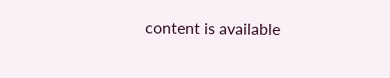content is available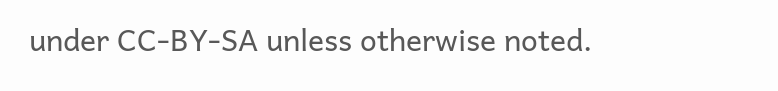under CC-BY-SA unless otherwise noted.